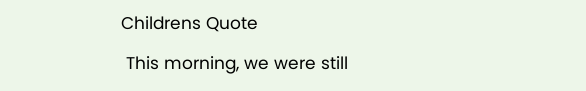Childrens Quote

 This morning, we were still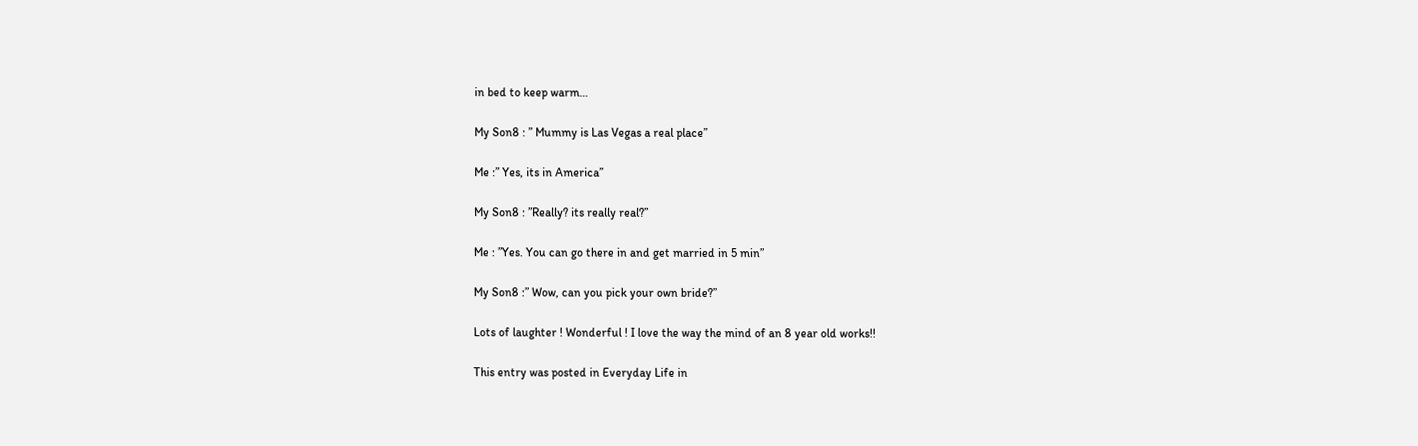in bed to keep warm…

My Son8 : ” Mummy is Las Vegas a real place”

Me :” Yes, its in America”

My Son8 : ”Really? its really real?”

Me : ”Yes. You can go there in and get married in 5 min”

My Son8 :” Wow, can you pick your own bride?”

Lots of laughter ! Wonderful ! I love the way the mind of an 8 year old works!!

This entry was posted in Everyday Life in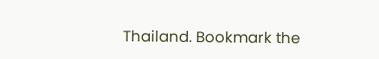Thailand. Bookmark the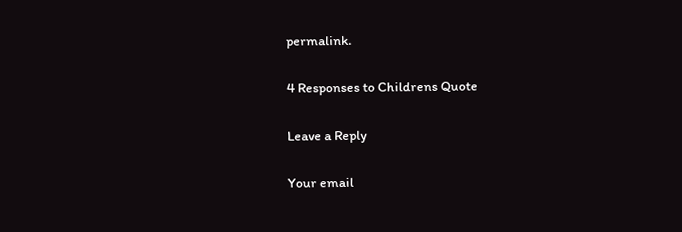permalink.

4 Responses to Childrens Quote

Leave a Reply

Your email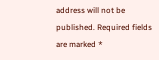address will not be published. Required fields are marked *